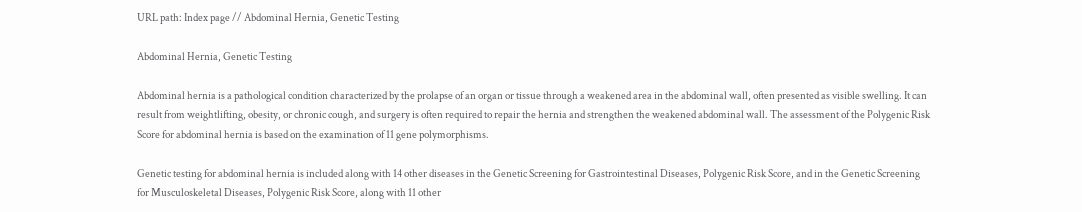URL path: Index page // Abdominal Hernia, Genetic Testing

Abdominal Hernia, Genetic Testing

Abdominal hernia is a pathological condition characterized by the prolapse of an organ or tissue through a weakened area in the abdominal wall, often presented as visible swelling. It can result from weightlifting, obesity, or chronic cough, and surgery is often required to repair the hernia and strengthen the weakened abdominal wall. The assessment of the Polygenic Risk Score for abdominal hernia is based on the examination of 11 gene polymorphisms.

Genetic testing for abdominal hernia is included along with 14 other diseases in the Genetic Screening for Gastrointestinal Diseases, Polygenic Risk Score, and in the Genetic Screening for Musculoskeletal Diseases, Polygenic Risk Score, along with 11 other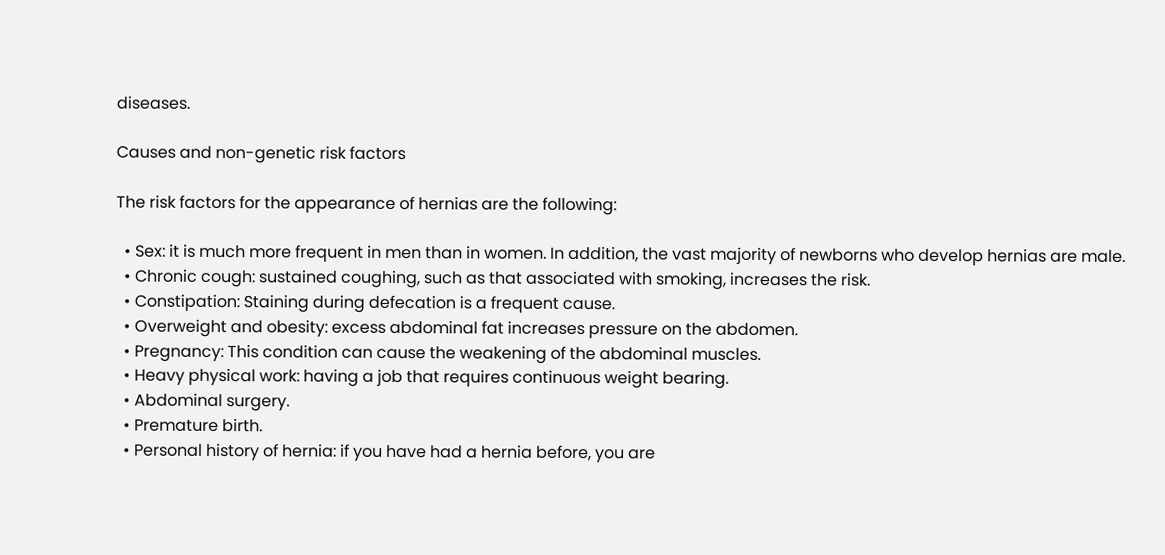diseases.

Causes and non-genetic risk factors

The risk factors for the appearance of hernias are the following:

  • Sex: it is much more frequent in men than in women. In addition, the vast majority of newborns who develop hernias are male.
  • Chronic cough: sustained coughing, such as that associated with smoking, increases the risk.
  • Constipation: Staining during defecation is a frequent cause.
  • Overweight and obesity: excess abdominal fat increases pressure on the abdomen.
  • Pregnancy: This condition can cause the weakening of the abdominal muscles.
  • Heavy physical work: having a job that requires continuous weight bearing.
  • Abdominal surgery.
  • Premature birth.
  • Personal history of hernia: if you have had a hernia before, you are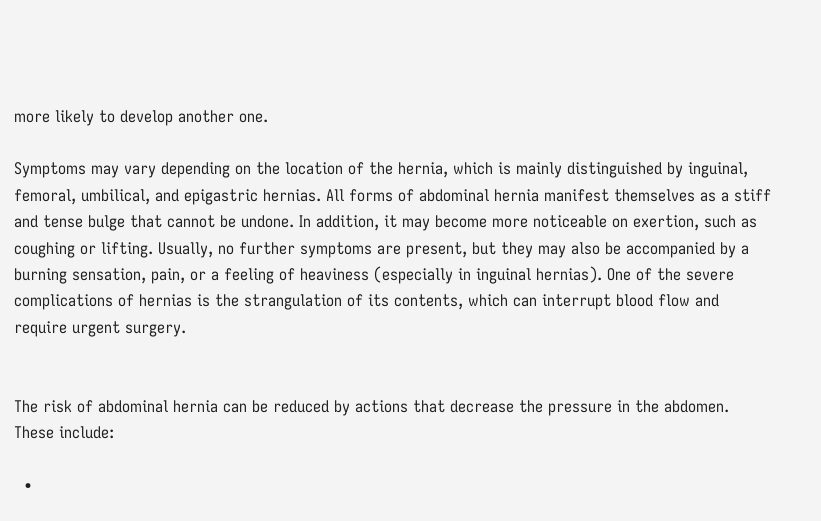more likely to develop another one.

Symptoms may vary depending on the location of the hernia, which is mainly distinguished by inguinal, femoral, umbilical, and epigastric hernias. All forms of abdominal hernia manifest themselves as a stiff and tense bulge that cannot be undone. In addition, it may become more noticeable on exertion, such as coughing or lifting. Usually, no further symptoms are present, but they may also be accompanied by a burning sensation, pain, or a feeling of heaviness (especially in inguinal hernias). One of the severe complications of hernias is the strangulation of its contents, which can interrupt blood flow and require urgent surgery.


The risk of abdominal hernia can be reduced by actions that decrease the pressure in the abdomen. These include:

  •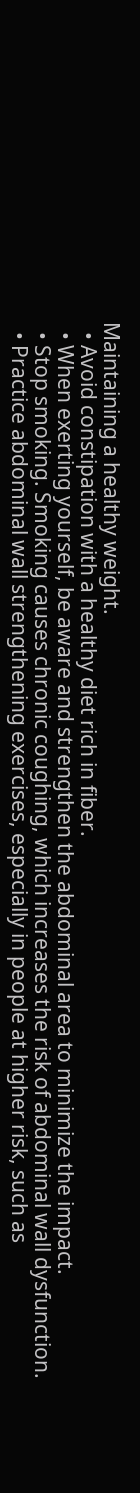Maintaining a healthy weight.
  • Avoid constipation with a healthy diet rich in fiber.
  • When exerting yourself, be aware and strengthen the abdominal area to minimize the impact.
  • Stop smoking. Smoking causes chronic coughing, which increases the risk of abdominal wall dysfunction.
  • Practice abdominal wall strengthening exercises, especially in people at higher risk, such as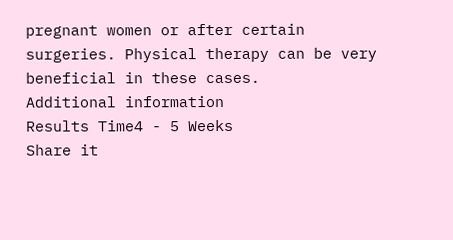pregnant women or after certain surgeries. Physical therapy can be very beneficial in these cases.
Additional information
Results Time4 - 5 Weeks
Share it